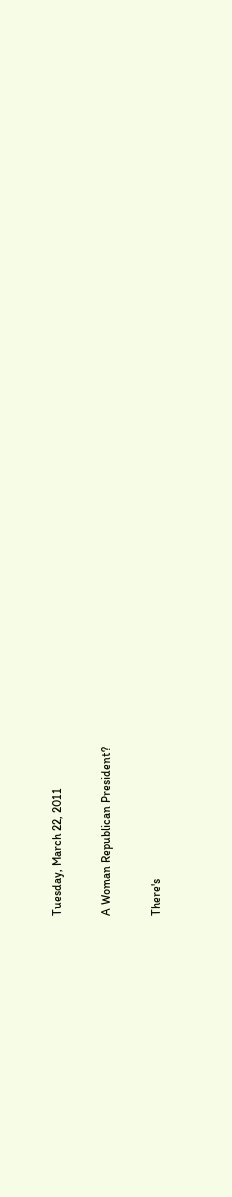Tuesday, March 22, 2011

A Woman Republican President?

There's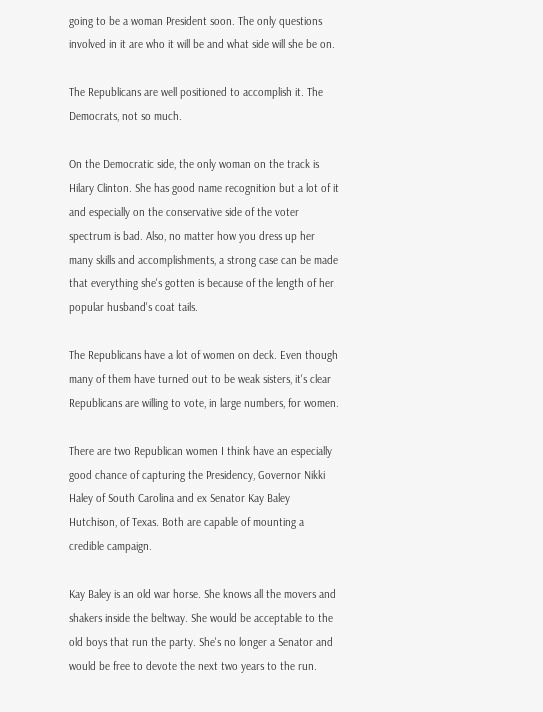going to be a woman President soon. The only questions involved in it are who it will be and what side will she be on.

The Republicans are well positioned to accomplish it. The Democrats, not so much.

On the Democratic side, the only woman on the track is Hilary Clinton. She has good name recognition but a lot of it and especially on the conservative side of the voter spectrum is bad. Also, no matter how you dress up her many skills and accomplishments, a strong case can be made that everything she's gotten is because of the length of her popular husband's coat tails.

The Republicans have a lot of women on deck. Even though many of them have turned out to be weak sisters, it's clear Republicans are willing to vote, in large numbers, for women.

There are two Republican women I think have an especially good chance of capturing the Presidency, Governor Nikki Haley of South Carolina and ex Senator Kay Baley Hutchison, of Texas. Both are capable of mounting a credible campaign.

Kay Baley is an old war horse. She knows all the movers and shakers inside the beltway. She would be acceptable to the old boys that run the party. She's no longer a Senator and would be free to devote the next two years to the run.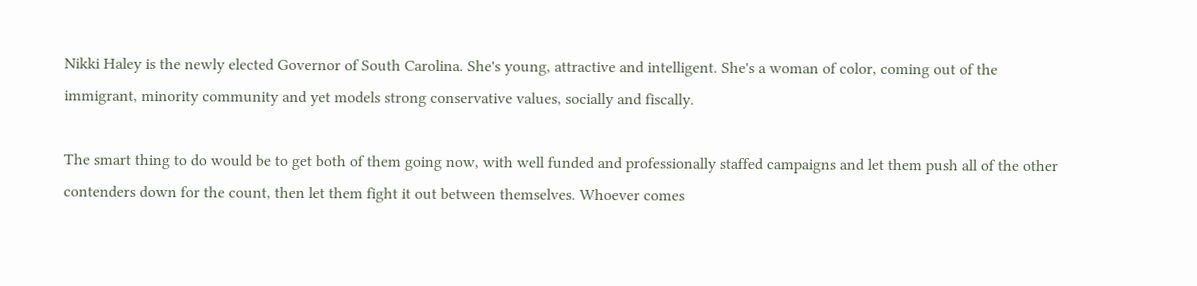Nikki Haley is the newly elected Governor of South Carolina. She's young, attractive and intelligent. She's a woman of color, coming out of the immigrant, minority community and yet models strong conservative values, socially and fiscally.

The smart thing to do would be to get both of them going now, with well funded and professionally staffed campaigns and let them push all of the other contenders down for the count, then let them fight it out between themselves. Whoever comes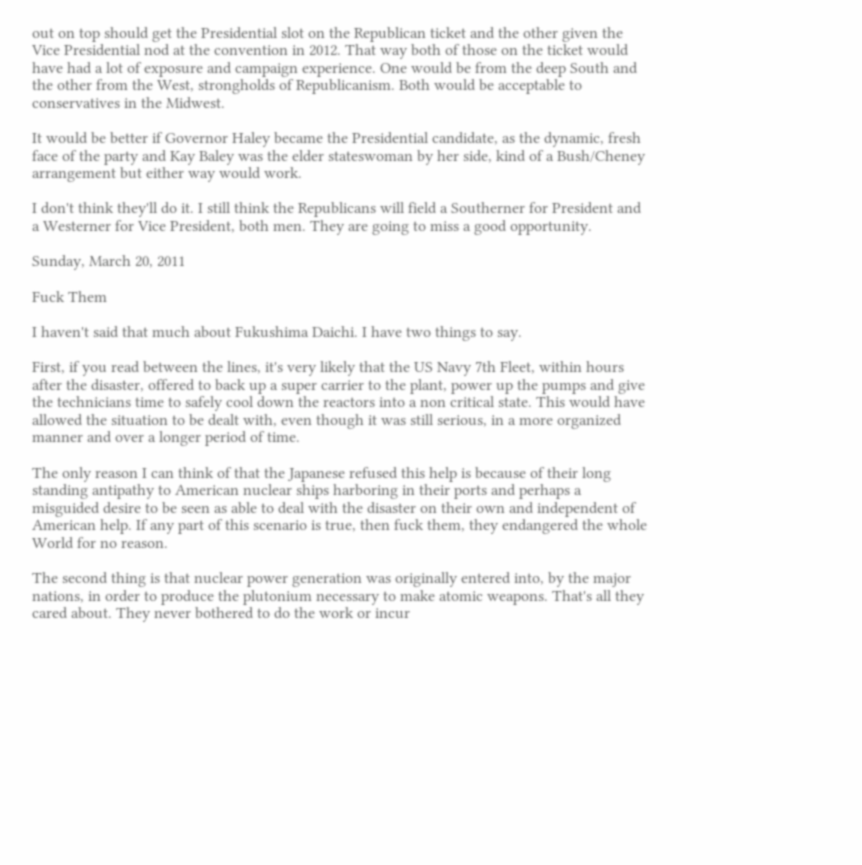out on top should get the Presidential slot on the Republican ticket and the other given the Vice Presidential nod at the convention in 2012. That way both of those on the ticket would have had a lot of exposure and campaign experience. One would be from the deep South and the other from the West, strongholds of Republicanism. Both would be acceptable to conservatives in the Midwest.

It would be better if Governor Haley became the Presidential candidate, as the dynamic, fresh face of the party and Kay Baley was the elder stateswoman by her side, kind of a Bush/Cheney arrangement but either way would work.

I don't think they'll do it. I still think the Republicans will field a Southerner for President and a Westerner for Vice President, both men. They are going to miss a good opportunity.

Sunday, March 20, 2011

Fuck Them

I haven't said that much about Fukushima Daichi. I have two things to say.

First, if you read between the lines, it's very likely that the US Navy 7th Fleet, within hours after the disaster, offered to back up a super carrier to the plant, power up the pumps and give the technicians time to safely cool down the reactors into a non critical state. This would have allowed the situation to be dealt with, even though it was still serious, in a more organized manner and over a longer period of time.

The only reason I can think of that the Japanese refused this help is because of their long standing antipathy to American nuclear ships harboring in their ports and perhaps a misguided desire to be seen as able to deal with the disaster on their own and independent of American help. If any part of this scenario is true, then fuck them, they endangered the whole World for no reason.

The second thing is that nuclear power generation was originally entered into, by the major nations, in order to produce the plutonium necessary to make atomic weapons. That's all they cared about. They never bothered to do the work or incur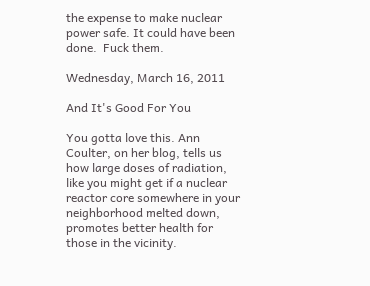the expense to make nuclear power safe. It could have been done.  Fuck them.

Wednesday, March 16, 2011

And It's Good For You

You gotta love this. Ann Coulter, on her blog, tells us how large doses of radiation, like you might get if a nuclear reactor core somewhere in your neighborhood melted down, promotes better health for those in the vicinity.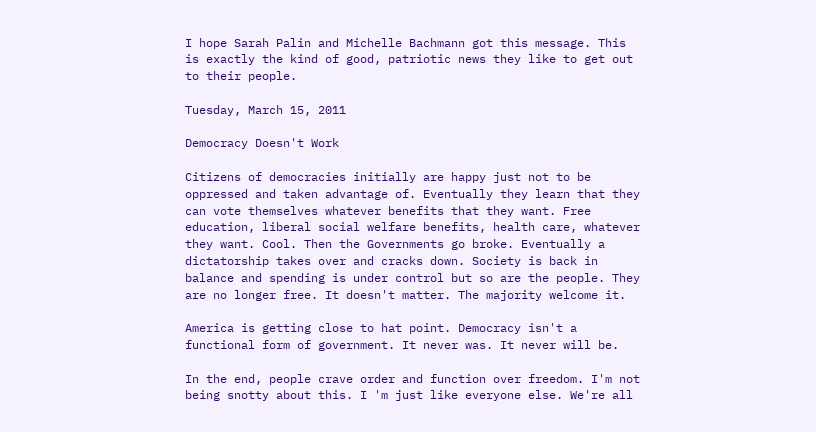I hope Sarah Palin and Michelle Bachmann got this message. This is exactly the kind of good, patriotic news they like to get out to their people.

Tuesday, March 15, 2011

Democracy Doesn't Work

Citizens of democracies initially are happy just not to be oppressed and taken advantage of. Eventually they learn that they can vote themselves whatever benefits that they want. Free education, liberal social welfare benefits, health care, whatever they want. Cool. Then the Governments go broke. Eventually a dictatorship takes over and cracks down. Society is back in balance and spending is under control but so are the people. They are no longer free. It doesn't matter. The majority welcome it.

America is getting close to hat point. Democracy isn't a functional form of government. It never was. It never will be.

In the end, people crave order and function over freedom. I'm not being snotty about this. I 'm just like everyone else. We're all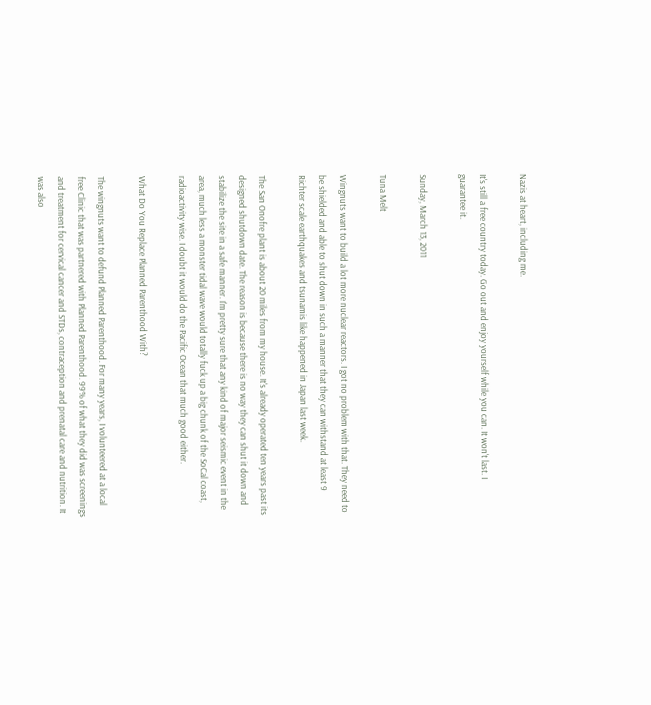Nazis at heart, including me.

It's still a free country today. Go out and enjoy yourself while you can. It won't last. I guarantee it.

Sunday, March 13, 2011

Tuna Melt

Wingnuts want to build a lot more nuclear reactors. I got no problem with that. They need to be shielded and able to shut down in such a manner that they can withstand at least 9 Richter scale earthquakes and tsunamis like happened in Japan last week.

The San Onofre plant is about 20 miles from my house. It's already operated ten years past its designed shutdown date. The reason is because there is no way they can shut it down and stabilize the site in a safe manner. I'm pretty sure that any kind of major seismic event in the area, much less a monster tidal wave would totally fuck up a big chunk of the SoCal coast, radioactivity wise. I doubt it would do the Pacific Ocean that much good either.

What Do You Replace Planned Parenthood With?

The wingnuts want to defund Planned Parenthood. For many years, I volunteered at a local free Clinic that was partnered with Planned Parenthood. 99% of what they did was screenings and treatment for cervical cancer and STDs, contraception and prenatal care and nutrition. It was also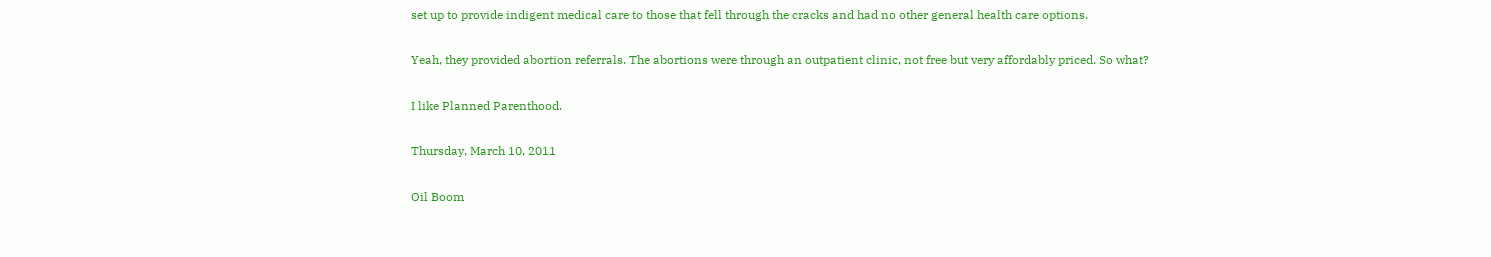set up to provide indigent medical care to those that fell through the cracks and had no other general health care options.

Yeah, they provided abortion referrals. The abortions were through an outpatient clinic, not free but very affordably priced. So what?

I like Planned Parenthood.

Thursday, March 10, 2011

Oil Boom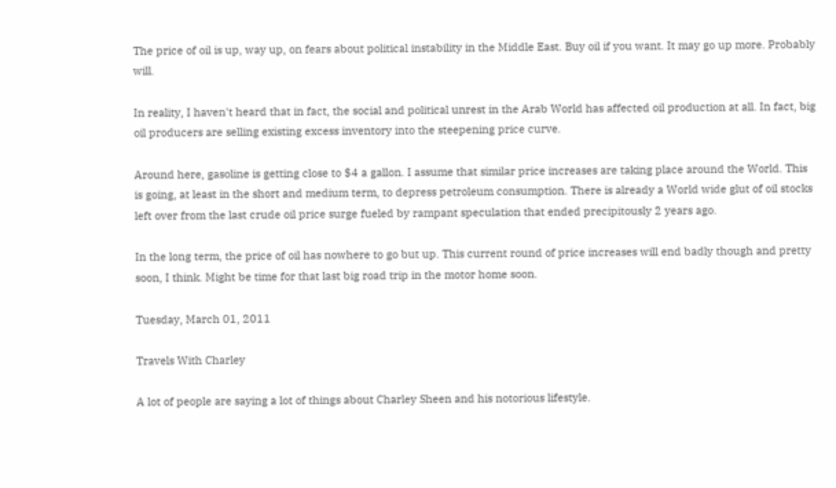The price of oil is up, way up, on fears about political instability in the Middle East. Buy oil if you want. It may go up more. Probably will.

In reality, I haven't heard that in fact, the social and political unrest in the Arab World has affected oil production at all. In fact, big oil producers are selling existing excess inventory into the steepening price curve.

Around here, gasoline is getting close to $4 a gallon. I assume that similar price increases are taking place around the World. This is going, at least in the short and medium term, to depress petroleum consumption. There is already a World wide glut of oil stocks left over from the last crude oil price surge fueled by rampant speculation that ended precipitously 2 years ago.

In the long term, the price of oil has nowhere to go but up. This current round of price increases will end badly though and pretty soon, I think. Might be time for that last big road trip in the motor home soon.

Tuesday, March 01, 2011

Travels With Charley

A lot of people are saying a lot of things about Charley Sheen and his notorious lifestyle.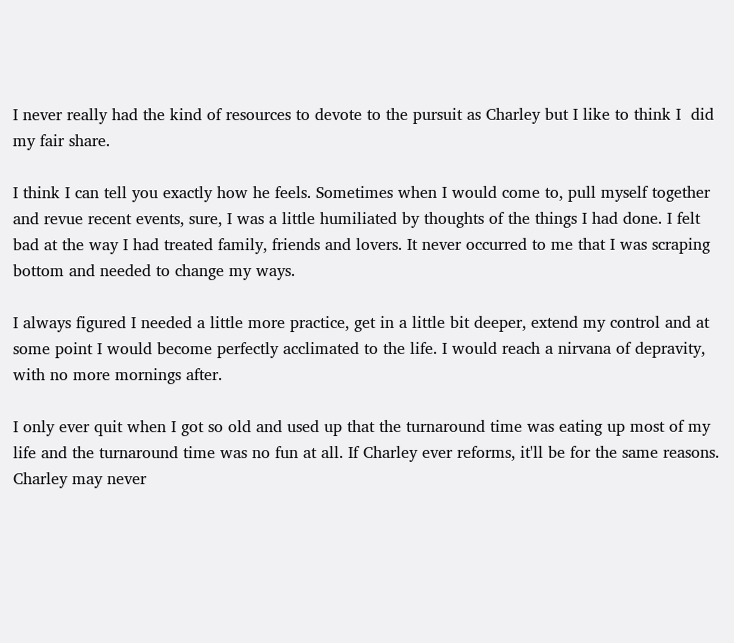I never really had the kind of resources to devote to the pursuit as Charley but I like to think I  did my fair share.

I think I can tell you exactly how he feels. Sometimes when I would come to, pull myself together and revue recent events, sure, I was a little humiliated by thoughts of the things I had done. I felt bad at the way I had treated family, friends and lovers. It never occurred to me that I was scraping bottom and needed to change my ways.

I always figured I needed a little more practice, get in a little bit deeper, extend my control and at some point I would become perfectly acclimated to the life. I would reach a nirvana of depravity, with no more mornings after.

I only ever quit when I got so old and used up that the turnaround time was eating up most of my life and the turnaround time was no fun at all. If Charley ever reforms, it'll be for the same reasons. Charley may never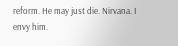reform. He may just die. Nirvana. I envy him.